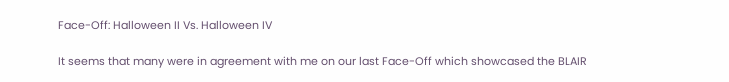Face-Off: Halloween II Vs. Halloween IV

It seems that many were in agreement with me on our last Face-Off which showcased the BLAIR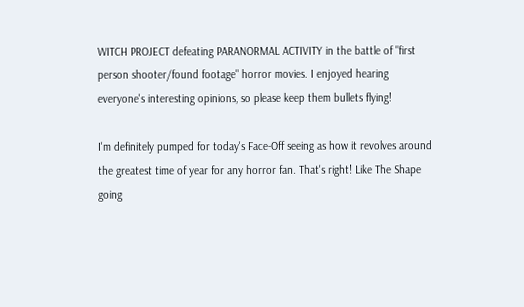WITCH PROJECT defeating PARANORMAL ACTIVITY in the battle of "first person shooter/found footage" horror movies. I enjoyed hearing everyone's interesting opinions, so please keep them bullets flying!

I'm definitely pumped for today's Face-Off seeing as how it revolves around the greatest time of year for any horror fan. That's right! Like The Shape going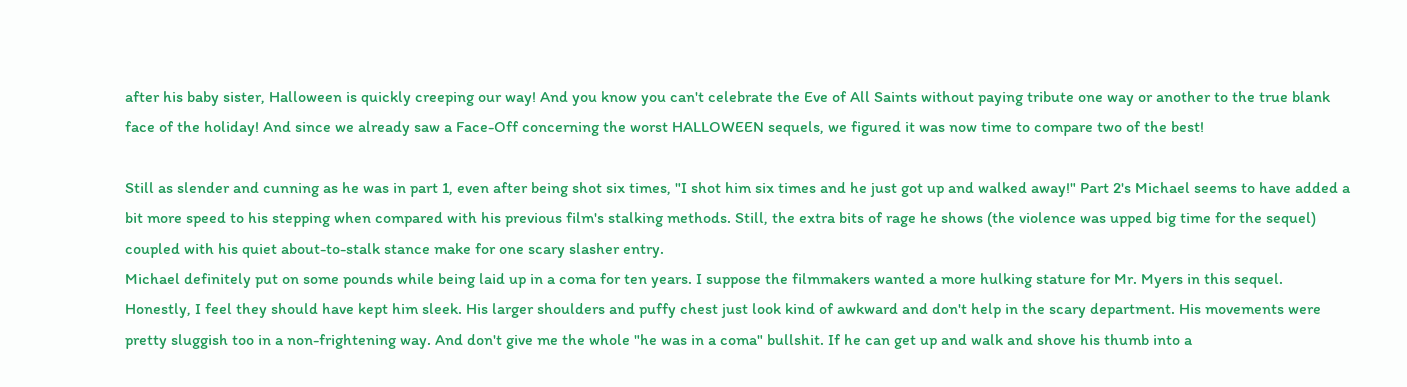after his baby sister, Halloween is quickly creeping our way! And you know you can't celebrate the Eve of All Saints without paying tribute one way or another to the true blank face of the holiday! And since we already saw a Face-Off concerning the worst HALLOWEEN sequels, we figured it was now time to compare two of the best!

Still as slender and cunning as he was in part 1, even after being shot six times, "I shot him six times and he just got up and walked away!" Part 2's Michael seems to have added a bit more speed to his stepping when compared with his previous film's stalking methods. Still, the extra bits of rage he shows (the violence was upped big time for the sequel) coupled with his quiet about-to-stalk stance make for one scary slasher entry.
Michael definitely put on some pounds while being laid up in a coma for ten years. I suppose the filmmakers wanted a more hulking stature for Mr. Myers in this sequel. Honestly, I feel they should have kept him sleek. His larger shoulders and puffy chest just look kind of awkward and don't help in the scary department. His movements were pretty sluggish too in a non-frightening way. And don't give me the whole "he was in a coma" bullshit. If he can get up and walk and shove his thumb into a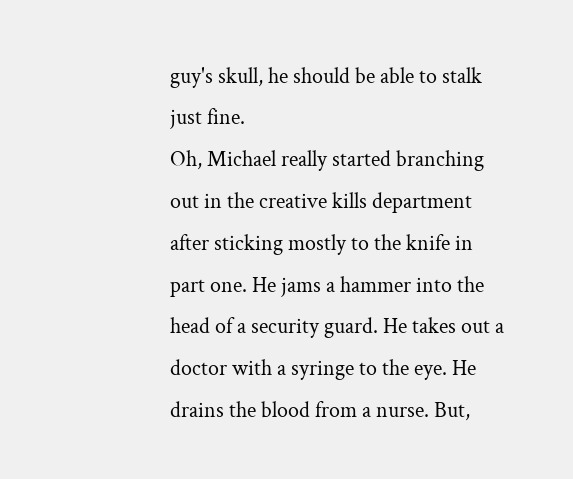guy's skull, he should be able to stalk just fine.
Oh, Michael really started branching out in the creative kills department after sticking mostly to the knife in part one. He jams a hammer into the head of a security guard. He takes out a doctor with a syringe to the eye. He drains the blood from a nurse. But,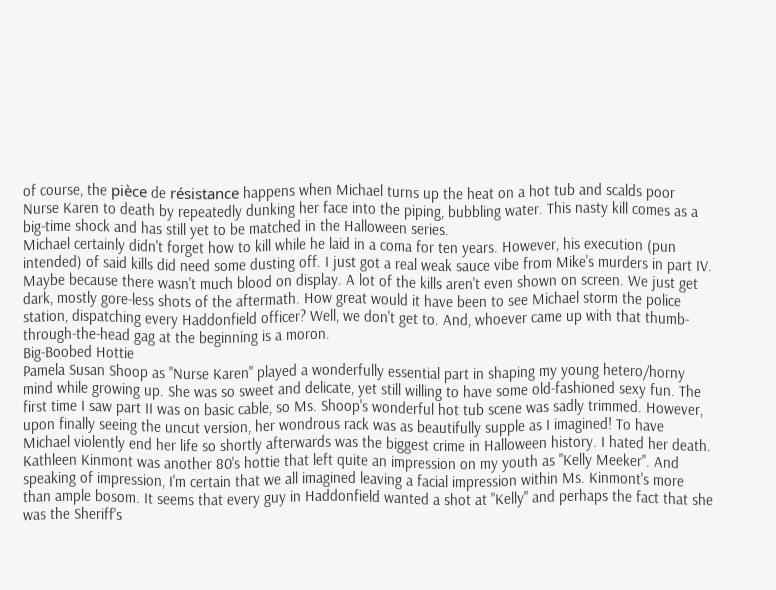of course, the pièce de résistance happens when Michael turns up the heat on a hot tub and scalds poor Nurse Karen to death by repeatedly dunking her face into the piping, bubbling water. This nasty kill comes as a big-time shock and has still yet to be matched in the Halloween series.
Michael certainly didn't forget how to kill while he laid in a coma for ten years. However, his execution (pun intended) of said kills did need some dusting off. I just got a real weak sauce vibe from Mike's murders in part IV. Maybe because there wasn't much blood on display. A lot of the kills aren't even shown on screen. We just get dark, mostly gore-less shots of the aftermath. How great would it have been to see Michael storm the police station, dispatching every Haddonfield officer? Well, we don't get to. And, whoever came up with that thumb-through-the-head gag at the beginning is a moron.
Big-Boobed Hottie
Pamela Susan Shoop as "Nurse Karen" played a wonderfully essential part in shaping my young hetero/horny mind while growing up. She was so sweet and delicate, yet still willing to have some old-fashioned sexy fun. The first time I saw part II was on basic cable, so Ms. Shoop's wonderful hot tub scene was sadly trimmed. However, upon finally seeing the uncut version, her wondrous rack was as beautifully supple as I imagined! To have Michael violently end her life so shortly afterwards was the biggest crime in Halloween history. I hated her death.
Kathleen Kinmont was another 80's hottie that left quite an impression on my youth as "Kelly Meeker". And speaking of impression, I'm certain that we all imagined leaving a facial impression within Ms. Kinmont's more than ample bosom. It seems that every guy in Haddonfield wanted a shot at "Kelly" and perhaps the fact that she was the Sheriff's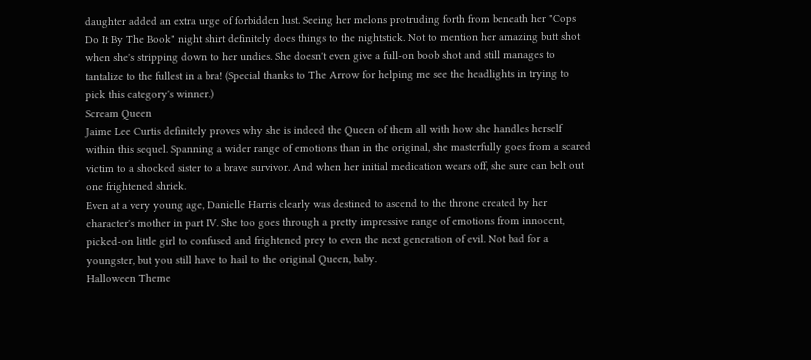daughter added an extra urge of forbidden lust. Seeing her melons protruding forth from beneath her "Cops Do It By The Book" night shirt definitely does things to the nightstick. Not to mention her amazing butt shot when she's stripping down to her undies. She doesn't even give a full-on boob shot and still manages to tantalize to the fullest in a bra! (Special thanks to The Arrow for helping me see the headlights in trying to pick this category's winner.)
Scream Queen
Jaime Lee Curtis definitely proves why she is indeed the Queen of them all with how she handles herself within this sequel. Spanning a wider range of emotions than in the original, she masterfully goes from a scared victim to a shocked sister to a brave survivor. And when her initial medication wears off, she sure can belt out one frightened shriek.
Even at a very young age, Danielle Harris clearly was destined to ascend to the throne created by her character's mother in part IV. She too goes through a pretty impressive range of emotions from innocent, picked-on little girl to confused and frightened prey to even the next generation of evil. Not bad for a youngster, but you still have to hail to the original Queen, baby.
Halloween Theme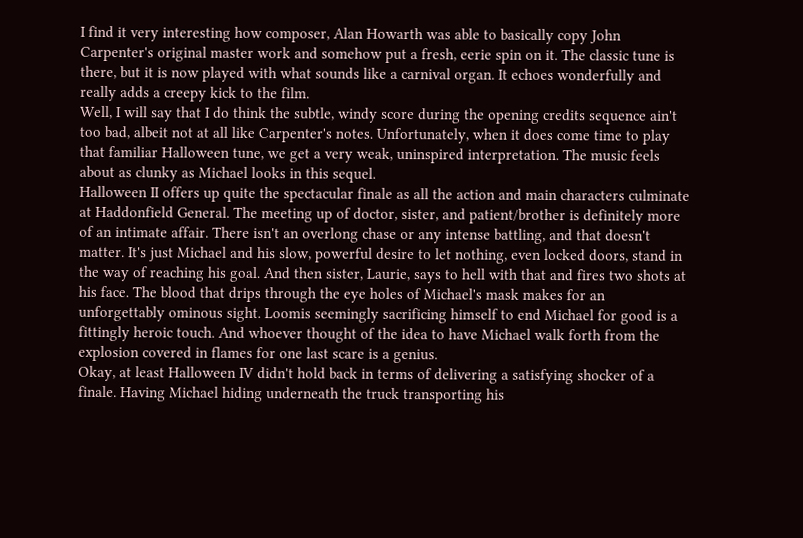I find it very interesting how composer, Alan Howarth was able to basically copy John Carpenter's original master work and somehow put a fresh, eerie spin on it. The classic tune is there, but it is now played with what sounds like a carnival organ. It echoes wonderfully and really adds a creepy kick to the film.
Well, I will say that I do think the subtle, windy score during the opening credits sequence ain't too bad, albeit not at all like Carpenter's notes. Unfortunately, when it does come time to play that familiar Halloween tune, we get a very weak, uninspired interpretation. The music feels about as clunky as Michael looks in this sequel.
Halloween II offers up quite the spectacular finale as all the action and main characters culminate at Haddonfield General. The meeting up of doctor, sister, and patient/brother is definitely more of an intimate affair. There isn't an overlong chase or any intense battling, and that doesn't matter. It's just Michael and his slow, powerful desire to let nothing, even locked doors, stand in the way of reaching his goal. And then sister, Laurie, says to hell with that and fires two shots at his face. The blood that drips through the eye holes of Michael's mask makes for an unforgettably ominous sight. Loomis seemingly sacrificing himself to end Michael for good is a fittingly heroic touch. And whoever thought of the idea to have Michael walk forth from the explosion covered in flames for one last scare is a genius.
Okay, at least Halloween IV didn't hold back in terms of delivering a satisfying shocker of a finale. Having Michael hiding underneath the truck transporting his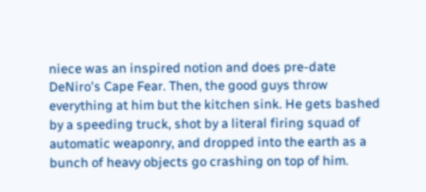niece was an inspired notion and does pre-date DeNiro's Cape Fear. Then, the good guys throw everything at him but the kitchen sink. He gets bashed by a speeding truck, shot by a literal firing squad of automatic weaponry, and dropped into the earth as a bunch of heavy objects go crashing on top of him.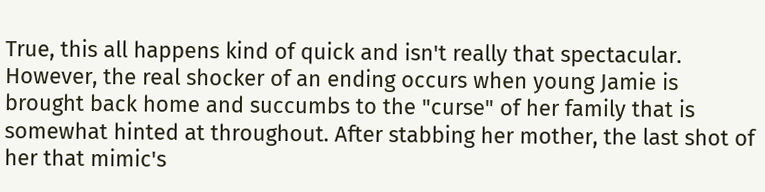True, this all happens kind of quick and isn't really that spectacular. However, the real shocker of an ending occurs when young Jamie is brought back home and succumbs to the "curse" of her family that is somewhat hinted at throughout. After stabbing her mother, the last shot of her that mimic's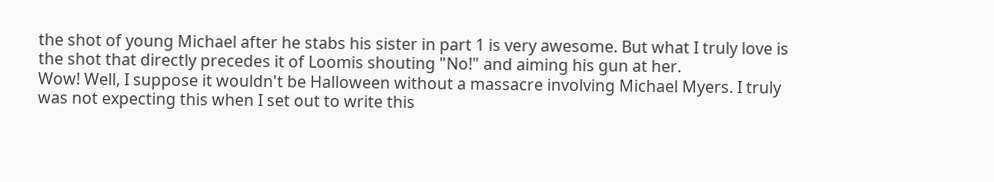the shot of young Michael after he stabs his sister in part 1 is very awesome. But what I truly love is the shot that directly precedes it of Loomis shouting "No!" and aiming his gun at her.
Wow! Well, I suppose it wouldn't be Halloween without a massacre involving Michael Myers. I truly was not expecting this when I set out to write this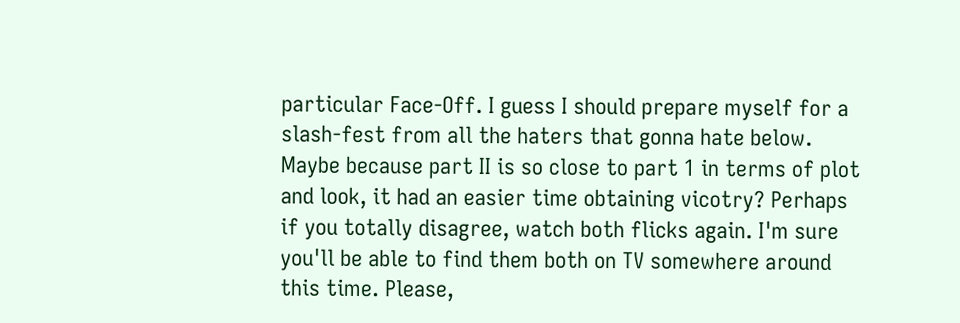particular Face-Off. I guess I should prepare myself for a slash-fest from all the haters that gonna hate below. Maybe because part II is so close to part 1 in terms of plot and look, it had an easier time obtaining vicotry? Perhaps if you totally disagree, watch both flicks again. I'm sure you'll be able to find them both on TV somewhere around this time. Please,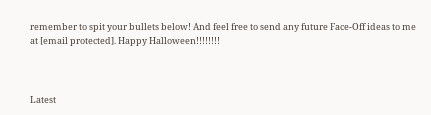remember to spit your bullets below! And feel free to send any future Face-Off ideas to me at [email protected]. Happy Halloween!!!!!!!!



Latest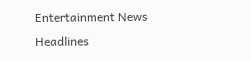Entertainment News Headlines